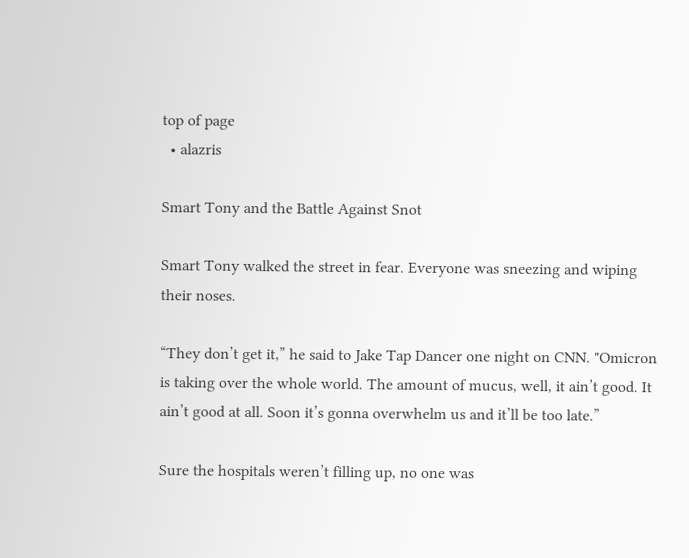top of page
  • alazris

Smart Tony and the Battle Against Snot

Smart Tony walked the street in fear. Everyone was sneezing and wiping their noses.

“They don’t get it,” he said to Jake Tap Dancer one night on CNN. "Omicron is taking over the whole world. The amount of mucus, well, it ain’t good. It ain’t good at all. Soon it’s gonna overwhelm us and it’ll be too late.”

Sure the hospitals weren’t filling up, no one was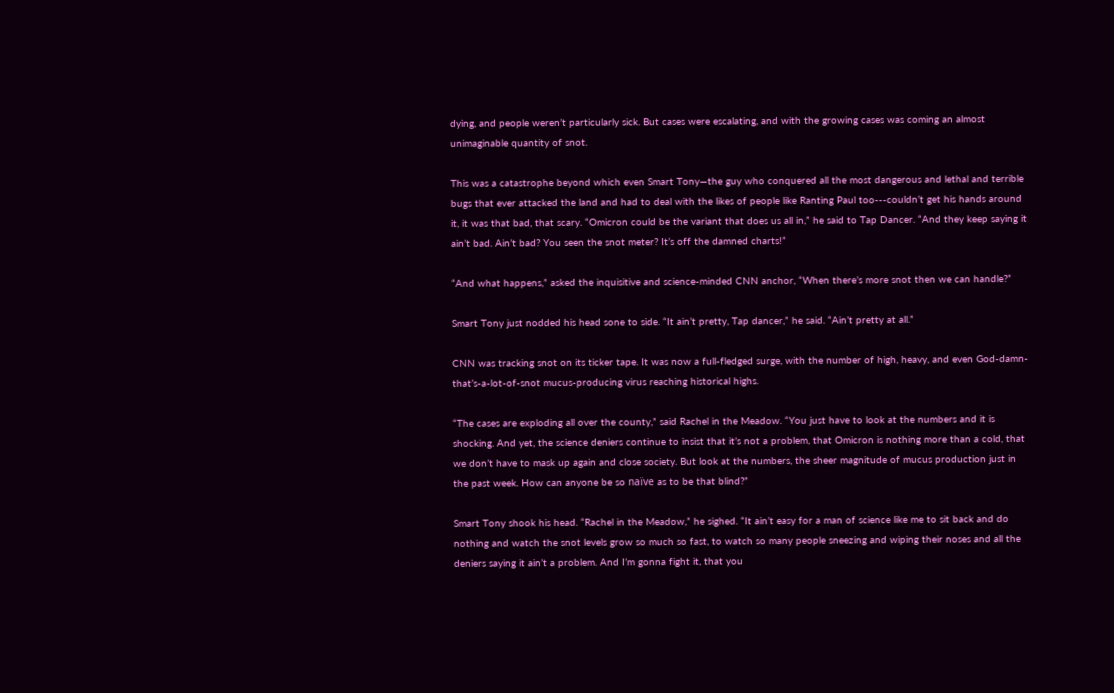dying, and people weren’t particularly sick. But cases were escalating, and with the growing cases was coming an almost unimaginable quantity of snot.

This was a catastrophe beyond which even Smart Tony—the guy who conquered all the most dangerous and lethal and terrible bugs that ever attacked the land and had to deal with the likes of people like Ranting Paul too---couldn’t get his hands around it, it was that bad, that scary. “Omicron could be the variant that does us all in,” he said to Tap Dancer. “And they keep saying it ain’t bad. Ain’t bad? You seen the snot meter? It’s off the damned charts!”

“And what happens,” asked the inquisitive and science-minded CNN anchor, “When there’s more snot then we can handle?”

Smart Tony just nodded his head sone to side. “It ain’t pretty, Tap dancer,” he said. “Ain’t pretty at all.”

CNN was tracking snot on its ticker tape. It was now a full-fledged surge, with the number of high, heavy, and even God-damn-that’s-a-lot-of-snot mucus-producing virus reaching historical highs.

“The cases are exploding all over the county,” said Rachel in the Meadow. “You just have to look at the numbers and it is shocking. And yet, the science deniers continue to insist that it’s not a problem, that Omicron is nothing more than a cold, that we don’t have to mask up again and close society. But look at the numbers, the sheer magnitude of mucus production just in the past week. How can anyone be so naïve as to be that blind?”

Smart Tony shook his head. “Rachel in the Meadow,” he sighed. “It ain’t easy for a man of science like me to sit back and do nothing and watch the snot levels grow so much so fast, to watch so many people sneezing and wiping their noses and all the deniers saying it ain’t a problem. And I’m gonna fight it, that you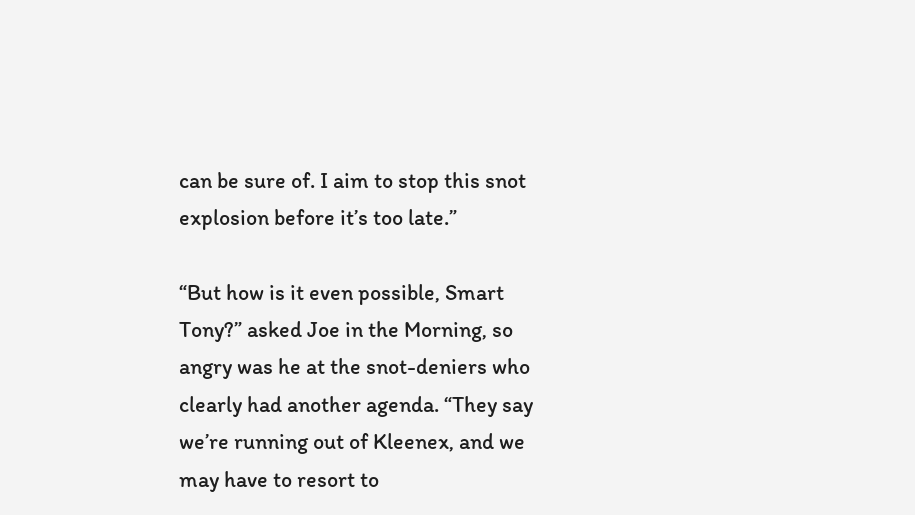can be sure of. I aim to stop this snot explosion before it’s too late.”

“But how is it even possible, Smart Tony?” asked Joe in the Morning, so angry was he at the snot-deniers who clearly had another agenda. “They say we’re running out of Kleenex, and we may have to resort to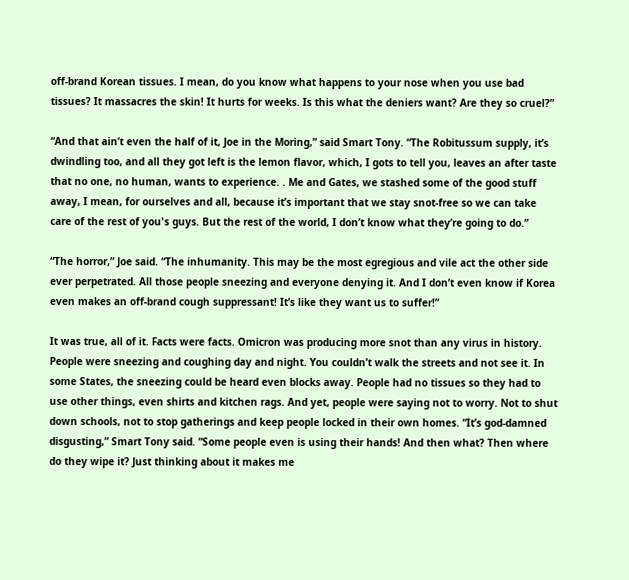off-brand Korean tissues. I mean, do you know what happens to your nose when you use bad tissues? It massacres the skin! It hurts for weeks. Is this what the deniers want? Are they so cruel?”

“And that ain’t even the half of it, Joe in the Moring,” said Smart Tony. “The Robitussum supply, it’s dwindling too, and all they got left is the lemon flavor, which, I gots to tell you, leaves an after taste that no one, no human, wants to experience. . Me and Gates, we stashed some of the good stuff away, I mean, for ourselves and all, because it’s important that we stay snot-free so we can take care of the rest of you's guys. But the rest of the world, I don’t know what they’re going to do.”

“The horror,” Joe said. “The inhumanity. This may be the most egregious and vile act the other side ever perpetrated. All those people sneezing and everyone denying it. And I don’t even know if Korea even makes an off-brand cough suppressant! It’s like they want us to suffer!”

It was true, all of it. Facts were facts. Omicron was producing more snot than any virus in history. People were sneezing and coughing day and night. You couldn’t walk the streets and not see it. In some States, the sneezing could be heard even blocks away. People had no tissues so they had to use other things, even shirts and kitchen rags. And yet, people were saying not to worry. Not to shut down schools, not to stop gatherings and keep people locked in their own homes. “It’s god-damned disgusting,” Smart Tony said. “Some people even is using their hands! And then what? Then where do they wipe it? Just thinking about it makes me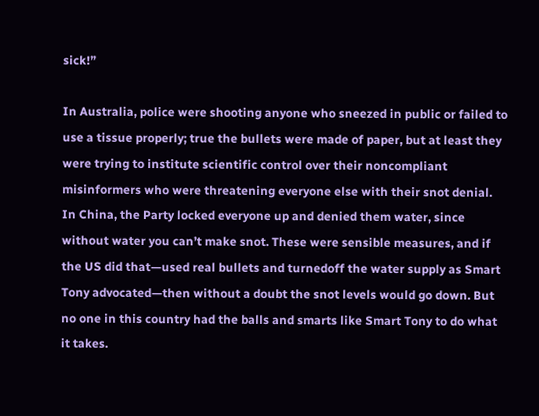sick!”

In Australia, police were shooting anyone who sneezed in public or failed to use a tissue properly; true the bullets were made of paper, but at least they were trying to institute scientific control over their noncompliant misinformers who were threatening everyone else with their snot denial. In China, the Party locked everyone up and denied them water, since without water you can’t make snot. These were sensible measures, and if the US did that—used real bullets and turnedoff the water supply as Smart Tony advocated—then without a doubt the snot levels would go down. But no one in this country had the balls and smarts like Smart Tony to do what it takes.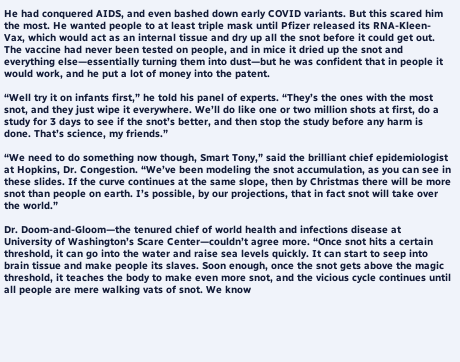He had conquered AIDS, and even bashed down early COVID variants. But this scared him the most. He wanted people to at least triple mask until Pfizer released its RNA-Kleen-Vax, which would act as an internal tissue and dry up all the snot before it could get out. The vaccine had never been tested on people, and in mice it dried up the snot and everything else—essentially turning them into dust—but he was confident that in people it would work, and he put a lot of money into the patent.

“Well try it on infants first,” he told his panel of experts. “They’s the ones with the most snot, and they just wipe it everywhere. We’ll do like one or two million shots at first, do a study for 3 days to see if the snot’s better, and then stop the study before any harm is done. That’s science, my friends.”

“We need to do something now though, Smart Tony,” said the brilliant chief epidemiologist at Hopkins, Dr. Congestion. “We’ve been modeling the snot accumulation, as you can see in these slides. If the curve continues at the same slope, then by Christmas there will be more snot than people on earth. I’s possible, by our projections, that in fact snot will take over the world.”

Dr. Doom-and-Gloom—the tenured chief of world health and infections disease at University of Washington’s Scare Center—couldn’t agree more. “Once snot hits a certain threshold, it can go into the water and raise sea levels quickly. It can start to seep into brain tissue and make people its slaves. Soon enough, once the snot gets above the magic threshold, it teaches the body to make even more snot, and the vicious cycle continues until all people are mere walking vats of snot. We know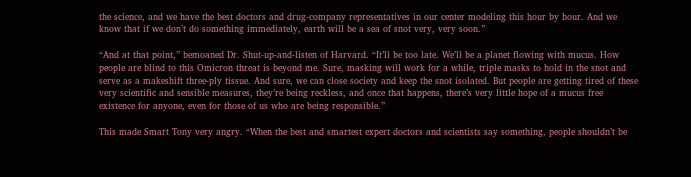the science, and we have the best doctors and drug-company representatives in our center modeling this hour by hour. And we know that if we don’t do something immediately, earth will be a sea of snot very, very soon.”

“And at that point,” bemoaned Dr. Shut-up-and-listen of Harvard. “It’ll be too late. We’ll be a planet flowing with mucus. How people are blind to this Omicron threat is beyond me. Sure, masking will work for a while, triple masks to hold in the snot and serve as a makeshift three-ply tissue. And sure, we can close society and keep the snot isolated. But people are getting tired of these very scientific and sensible measures, they’re being reckless, and once that happens, there’s very little hope of a mucus free existence for anyone, even for those of us who are being responsible.”

This made Smart Tony very angry. “When the best and smartest expert doctors and scientists say something, people shouldn’t be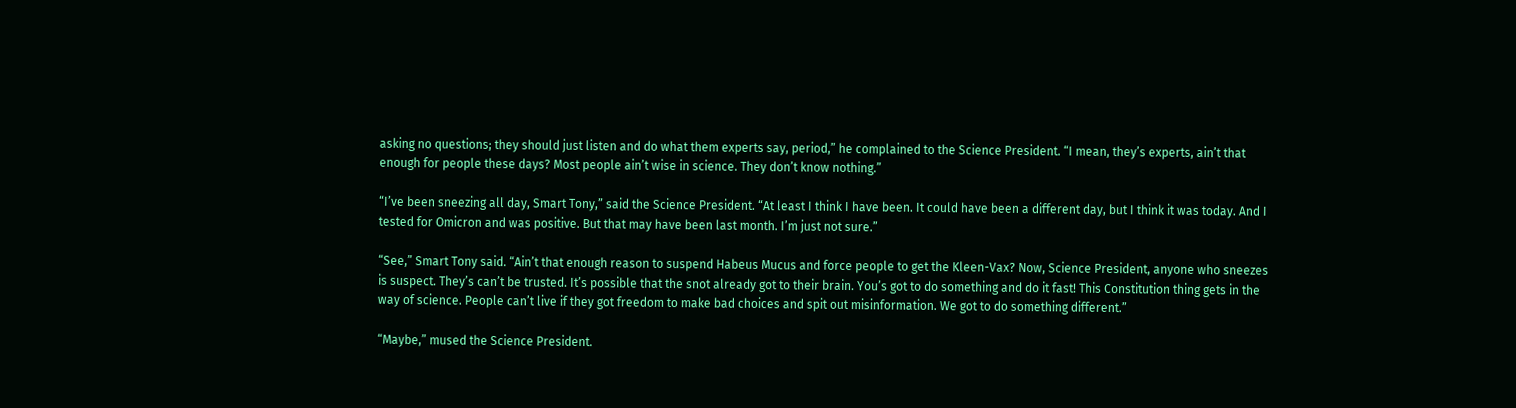asking no questions; they should just listen and do what them experts say, period,” he complained to the Science President. “I mean, they’s experts, ain’t that enough for people these days? Most people ain’t wise in science. They don’t know nothing.”

“I’ve been sneezing all day, Smart Tony,” said the Science President. “At least I think I have been. It could have been a different day, but I think it was today. And I tested for Omicron and was positive. But that may have been last month. I’m just not sure.”

“See,” Smart Tony said. “Ain’t that enough reason to suspend Habeus Mucus and force people to get the Kleen-Vax? Now, Science President, anyone who sneezes is suspect. They’s can’t be trusted. It’s possible that the snot already got to their brain. You’s got to do something and do it fast! This Constitution thing gets in the way of science. People can’t live if they got freedom to make bad choices and spit out misinformation. We got to do something different.”

“Maybe,” mused the Science President.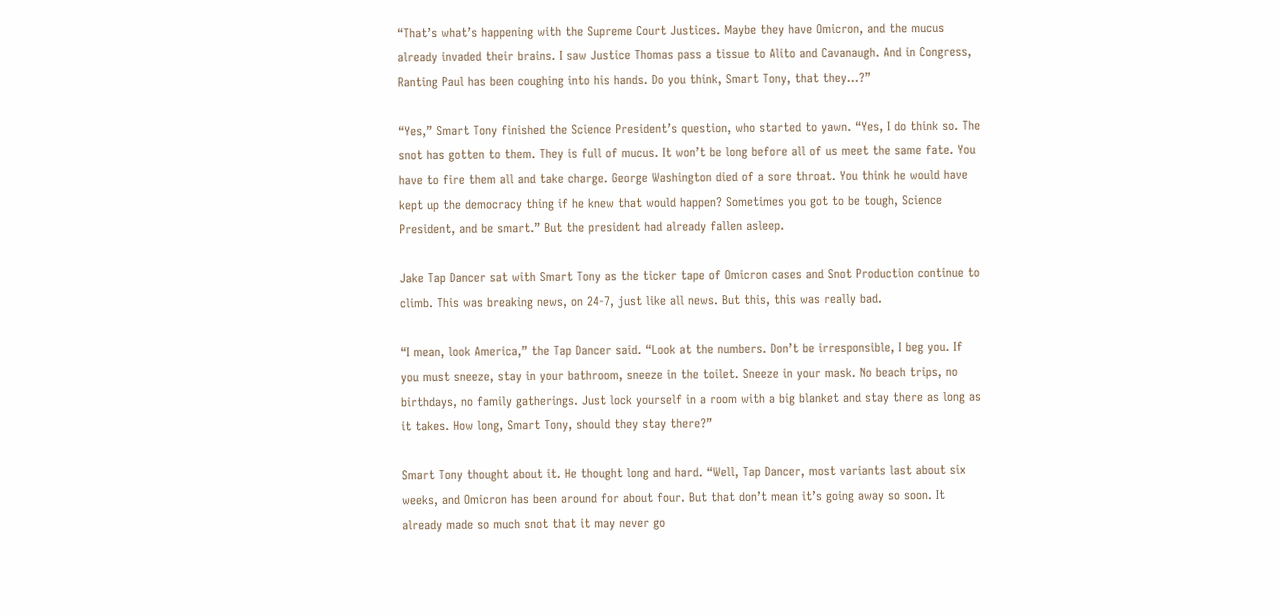“That’s what’s happening with the Supreme Court Justices. Maybe they have Omicron, and the mucus already invaded their brains. I saw Justice Thomas pass a tissue to Alito and Cavanaugh. And in Congress, Ranting Paul has been coughing into his hands. Do you think, Smart Tony, that they…?”

“Yes,” Smart Tony finished the Science President’s question, who started to yawn. “Yes, I do think so. The snot has gotten to them. They is full of mucus. It won’t be long before all of us meet the same fate. You have to fire them all and take charge. George Washington died of a sore throat. You think he would have kept up the democracy thing if he knew that would happen? Sometimes you got to be tough, Science President, and be smart.” But the president had already fallen asleep.

Jake Tap Dancer sat with Smart Tony as the ticker tape of Omicron cases and Snot Production continue to climb. This was breaking news, on 24-7, just like all news. But this, this was really bad.

“I mean, look America,” the Tap Dancer said. “Look at the numbers. Don’t be irresponsible, I beg you. If you must sneeze, stay in your bathroom, sneeze in the toilet. Sneeze in your mask. No beach trips, no birthdays, no family gatherings. Just lock yourself in a room with a big blanket and stay there as long as it takes. How long, Smart Tony, should they stay there?”

Smart Tony thought about it. He thought long and hard. “Well, Tap Dancer, most variants last about six weeks, and Omicron has been around for about four. But that don’t mean it’s going away so soon. It already made so much snot that it may never go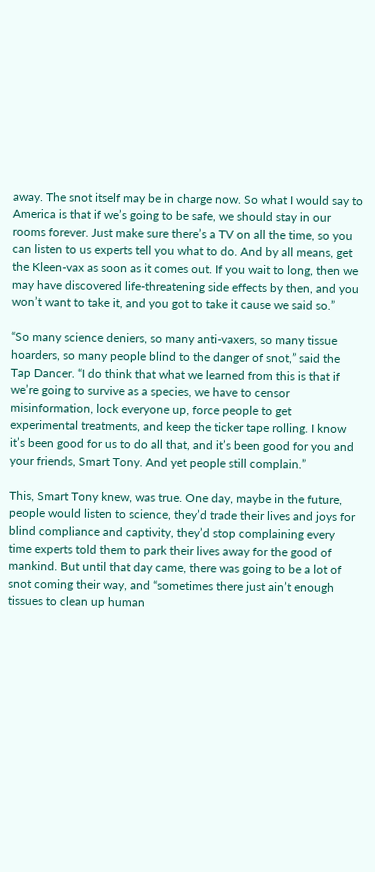away. The snot itself may be in charge now. So what I would say to America is that if we’s going to be safe, we should stay in our rooms forever. Just make sure there’s a TV on all the time, so you can listen to us experts tell you what to do. And by all means, get the Kleen-vax as soon as it comes out. If you wait to long, then we may have discovered life-threatening side effects by then, and you won’t want to take it, and you got to take it cause we said so.”

“So many science deniers, so many anti-vaxers, so many tissue hoarders, so many people blind to the danger of snot,” said the Tap Dancer. “I do think that what we learned from this is that if we’re going to survive as a species, we have to censor misinformation, lock everyone up, force people to get experimental treatments, and keep the ticker tape rolling. I know it’s been good for us to do all that, and it’s been good for you and your friends, Smart Tony. And yet people still complain.”

This, Smart Tony knew, was true. One day, maybe in the future, people would listen to science, they’d trade their lives and joys for blind compliance and captivity, they’d stop complaining every time experts told them to park their lives away for the good of mankind. But until that day came, there was going to be a lot of snot coming their way, and “sometimes there just ain’t enough tissues to clean up human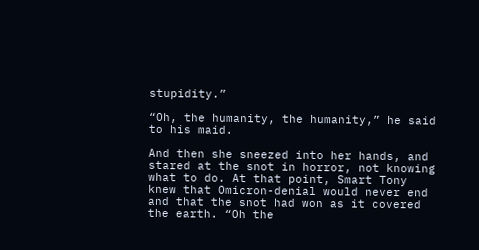stupidity.”

“Oh, the humanity, the humanity,” he said to his maid.

And then she sneezed into her hands, and stared at the snot in horror, not knowing what to do. At that point, Smart Tony knew that Omicron-denial would never end and that the snot had won as it covered the earth. “Oh the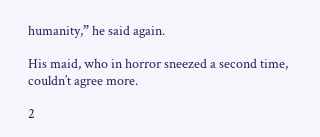humanity,” he said again.

His maid, who in horror sneezed a second time, couldn’t agree more.

2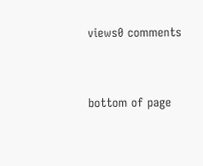views0 comments


bottom of page